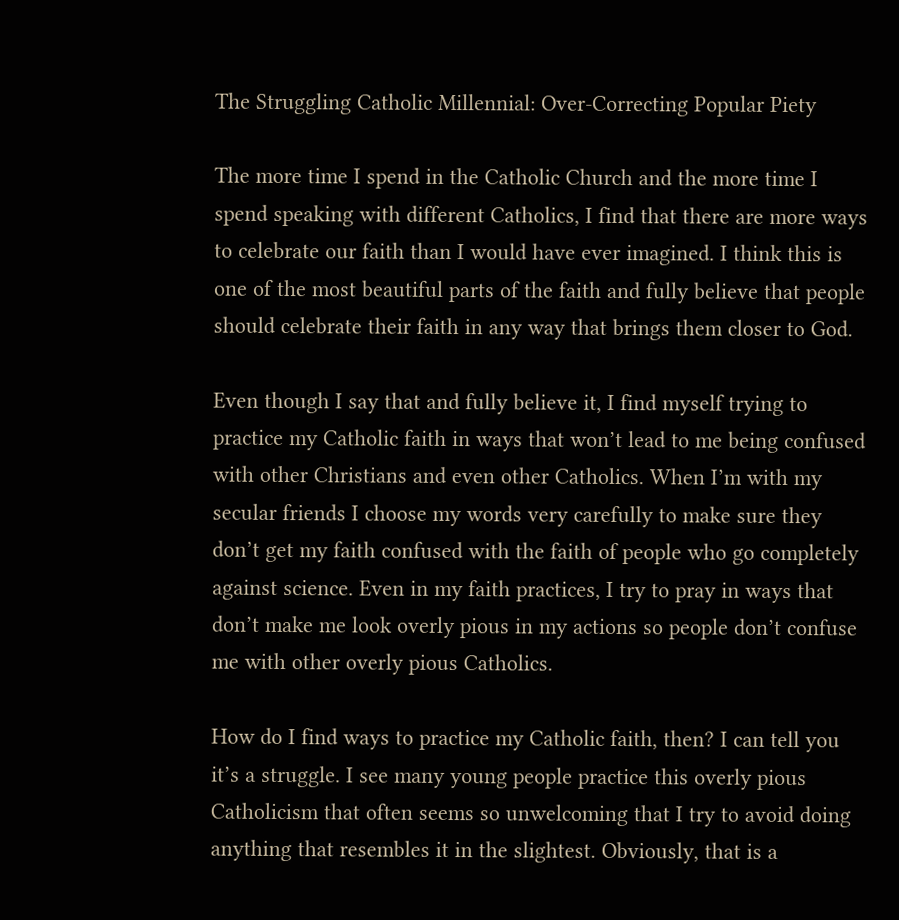The Struggling Catholic Millennial: Over-Correcting Popular Piety

The more time I spend in the Catholic Church and the more time I spend speaking with different Catholics, I find that there are more ways to celebrate our faith than I would have ever imagined. I think this is one of the most beautiful parts of the faith and fully believe that people should celebrate their faith in any way that brings them closer to God.

Even though I say that and fully believe it, I find myself trying to practice my Catholic faith in ways that won’t lead to me being confused with other Christians and even other Catholics. When I’m with my secular friends I choose my words very carefully to make sure they don’t get my faith confused with the faith of people who go completely against science. Even in my faith practices, I try to pray in ways that don’t make me look overly pious in my actions so people don’t confuse me with other overly pious Catholics.

How do I find ways to practice my Catholic faith, then? I can tell you it’s a struggle. I see many young people practice this overly pious Catholicism that often seems so unwelcoming that I try to avoid doing anything that resembles it in the slightest. Obviously, that is a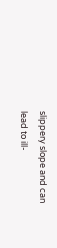slippery slope and can lead to ill-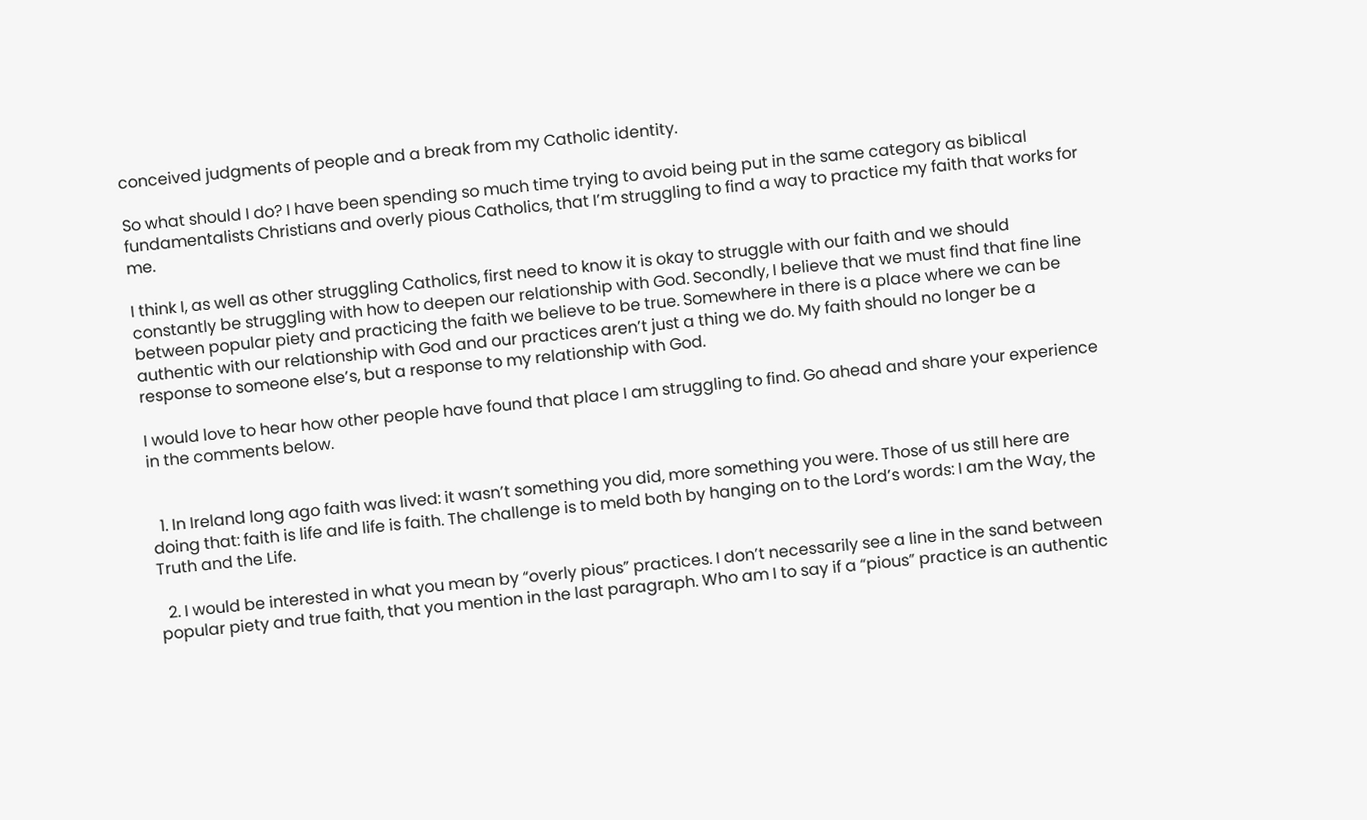conceived judgments of people and a break from my Catholic identity.

So what should I do? I have been spending so much time trying to avoid being put in the same category as biblical fundamentalists Christians and overly pious Catholics, that I’m struggling to find a way to practice my faith that works for me.

I think I, as well as other struggling Catholics, first need to know it is okay to struggle with our faith and we should constantly be struggling with how to deepen our relationship with God. Secondly, I believe that we must find that fine line between popular piety and practicing the faith we believe to be true. Somewhere in there is a place where we can be authentic with our relationship with God and our practices aren’t just a thing we do. My faith should no longer be a response to someone else’s, but a response to my relationship with God.

I would love to hear how other people have found that place I am struggling to find. Go ahead and share your experience in the comments below.


  1. In Ireland long ago faith was lived: it wasn’t something you did, more something you were. Those of us still here are doing that: faith is life and life is faith. The challenge is to meld both by hanging on to the Lord’s words: I am the Way, the Truth and the Life.

  2. I would be interested in what you mean by “overly pious” practices. I don’t necessarily see a line in the sand between popular piety and true faith, that you mention in the last paragraph. Who am I to say if a “pious” practice is an authentic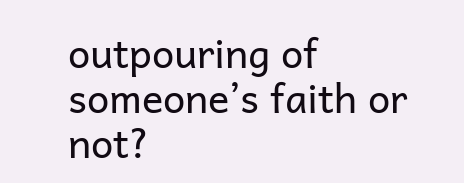outpouring of someone’s faith or not?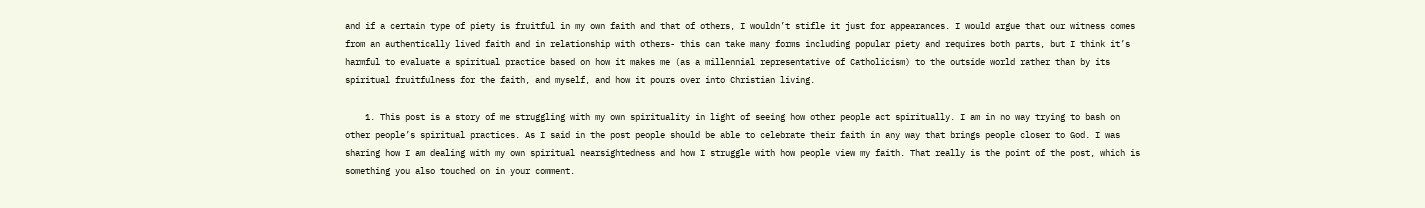and if a certain type of piety is fruitful in my own faith and that of others, I wouldn’t stifle it just for appearances. I would argue that our witness comes from an authentically lived faith and in relationship with others- this can take many forms including popular piety and requires both parts, but I think it’s harmful to evaluate a spiritual practice based on how it makes me (as a millennial representative of Catholicism) to the outside world rather than by its spiritual fruitfulness for the faith, and myself, and how it pours over into Christian living.

    1. This post is a story of me struggling with my own spirituality in light of seeing how other people act spiritually. I am in no way trying to bash on other people’s spiritual practices. As I said in the post people should be able to celebrate their faith in any way that brings people closer to God. I was sharing how I am dealing with my own spiritual nearsightedness and how I struggle with how people view my faith. That really is the point of the post, which is something you also touched on in your comment.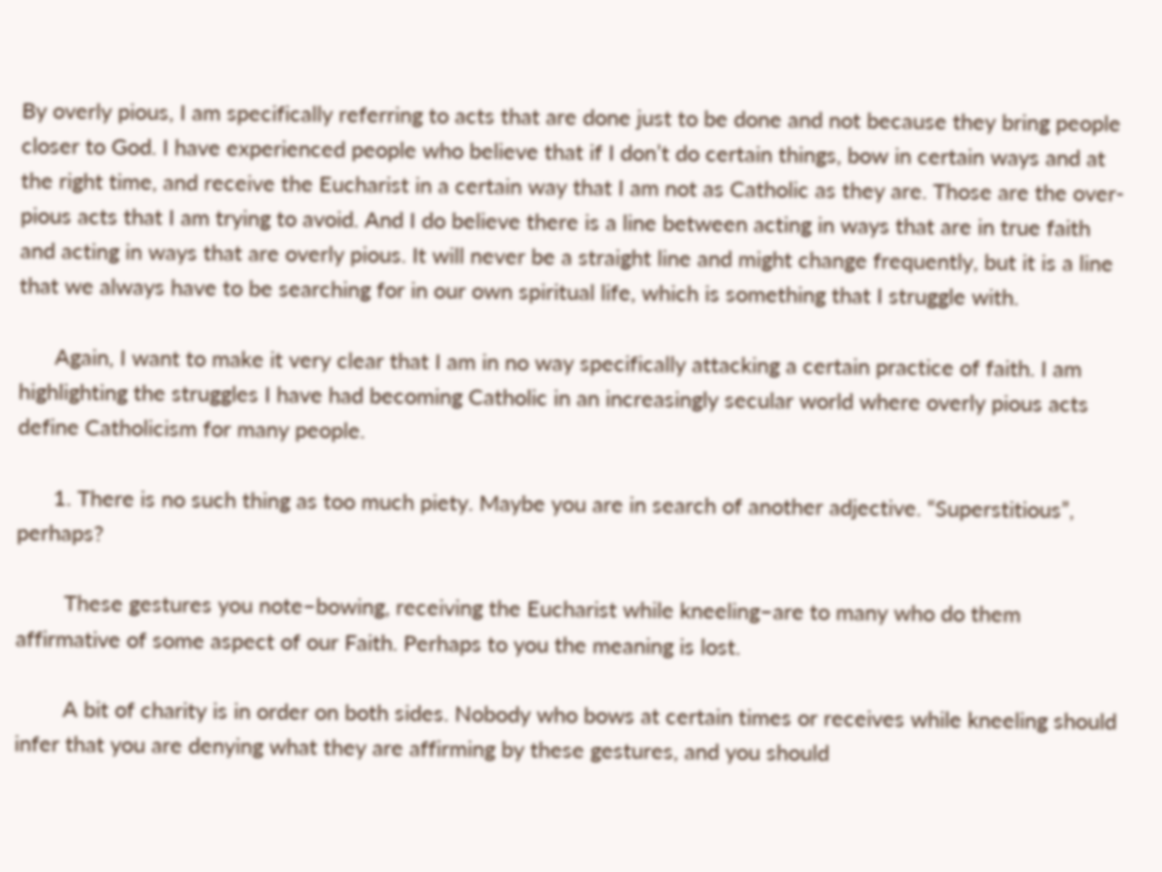By overly pious, I am specifically referring to acts that are done just to be done and not because they bring people closer to God. I have experienced people who believe that if I don’t do certain things, bow in certain ways and at the right time, and receive the Eucharist in a certain way that I am not as Catholic as they are. Those are the over-pious acts that I am trying to avoid. And I do believe there is a line between acting in ways that are in true faith and acting in ways that are overly pious. It will never be a straight line and might change frequently, but it is a line that we always have to be searching for in our own spiritual life, which is something that I struggle with.

      Again, I want to make it very clear that I am in no way specifically attacking a certain practice of faith. I am highlighting the struggles I have had becoming Catholic in an increasingly secular world where overly pious acts define Catholicism for many people.

      1. There is no such thing as too much piety. Maybe you are in search of another adjective. “Superstitious”, perhaps?

        These gestures you note–bowing, receiving the Eucharist while kneeling–are to many who do them affirmative of some aspect of our Faith. Perhaps to you the meaning is lost.

        A bit of charity is in order on both sides. Nobody who bows at certain times or receives while kneeling should infer that you are denying what they are affirming by these gestures, and you should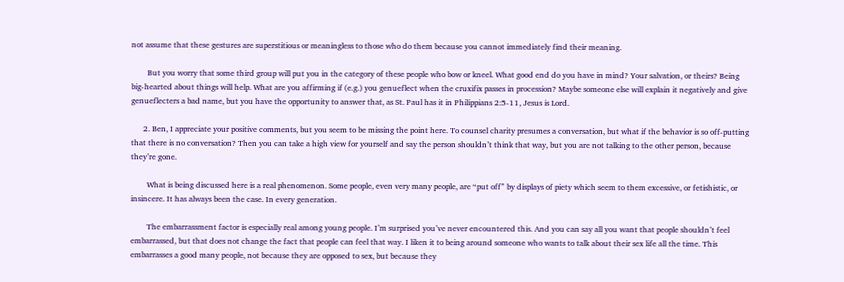not assume that these gestures are superstitious or meaningless to those who do them because you cannot immediately find their meaning.

        But you worry that some third group will put you in the category of these people who bow or kneel. What good end do you have in mind? Your salvation, or theirs? Being big-hearted about things will help. What are you affirming if (e.g.) you genueflect when the cruxifix passes in procession? Maybe someone else will explain it negatively and give genueflecters a bad name, but you have the opportunity to answer that, as St. Paul has it in Philippians 2:5-11, Jesus is Lord.

      2. Ben, I appreciate your positive comments, but you seem to be missing the point here. To counsel charity presumes a conversation, but what if the behavior is so off-putting that there is no conversation? Then you can take a high view for yourself and say the person shouldn’t think that way, but you are not talking to the other person, because they’re gone.

        What is being discussed here is a real phenomenon. Some people, even very many people, are “put off” by displays of piety which seem to them excessive, or fetishistic, or insincere. It has always been the case. In every generation.

        The embarrassment factor is especially real among young people. I’m surprised you’ve never encountered this. And you can say all you want that people shouldn’t feel embarrassed, but that does not change the fact that people can feel that way. I liken it to being around someone who wants to talk about their sex life all the time. This embarrasses a good many people, not because they are opposed to sex, but because they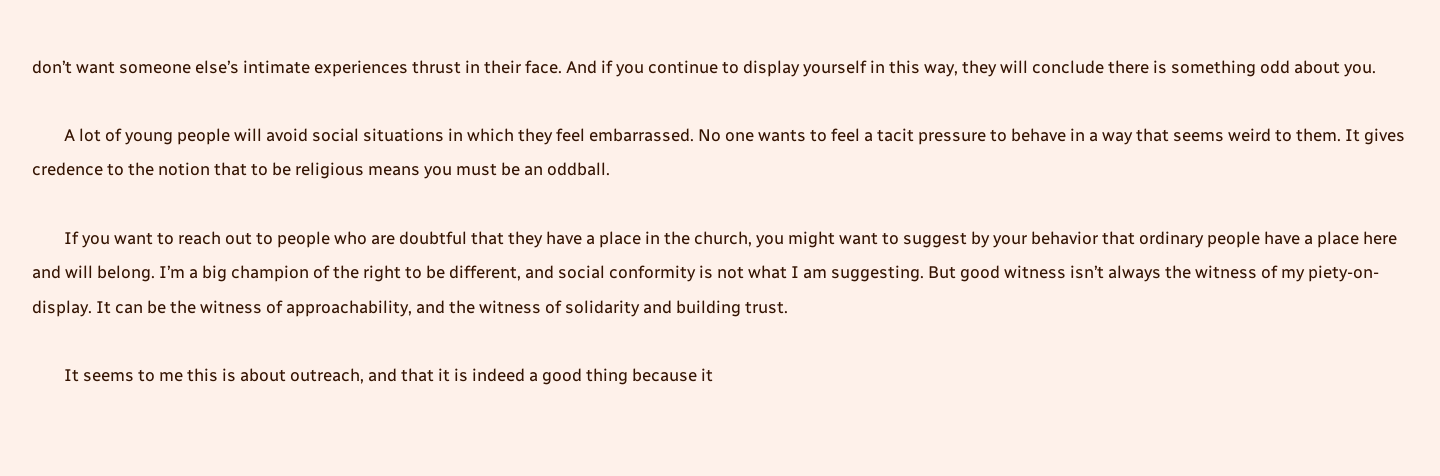don’t want someone else’s intimate experiences thrust in their face. And if you continue to display yourself in this way, they will conclude there is something odd about you.

        A lot of young people will avoid social situations in which they feel embarrassed. No one wants to feel a tacit pressure to behave in a way that seems weird to them. It gives credence to the notion that to be religious means you must be an oddball.

        If you want to reach out to people who are doubtful that they have a place in the church, you might want to suggest by your behavior that ordinary people have a place here and will belong. I’m a big champion of the right to be different, and social conformity is not what I am suggesting. But good witness isn’t always the witness of my piety-on-display. It can be the witness of approachability, and the witness of solidarity and building trust.

        It seems to me this is about outreach, and that it is indeed a good thing because it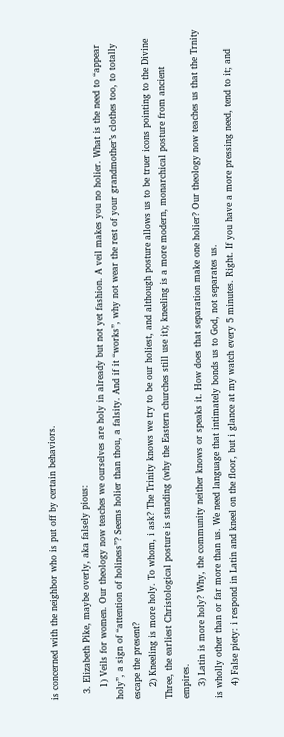is concerned with the neighbor who is put off by certain behaviors.

  3. Elizabeth Pike, maybe overly, aka falsely pious:
    1) Veils for women. Our theology now teaches we ourselves are holy in already but not yet fashion. A veil makes you no holier. What is the need to “appear holy”, a sign of “attention of holiness”? Seems holier than thou, a falsity. And if it “works”, why not wear the rest of your grandmother’s clothes too, to totally escape the present?
    2) Kneeling is more holy. To whom, i ask? The Trinity knows we try to be our holiest, and although posture allows us to be truer icons pointing to the Divine Three, the earliest Christological posture is standing (why the Eastern churches still use it); kneeling is a more modern, monarchical posture from ancient empires.
    3) Latin is more holy? Why, the community neither knows or speaks it. How does that separation make one holier? Our theology now teaches us that the Trnity is wholly other than or far more than us. We need language that intimately bonds us to God, not separates us.
    4) False piety: i respond in Latin and kneel on the floor, but i glance at my watch every 5 minutes. Right. If you have a more pressing need, tend to it; and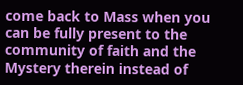come back to Mass when you can be fully present to the community of faith and the Mystery therein instead of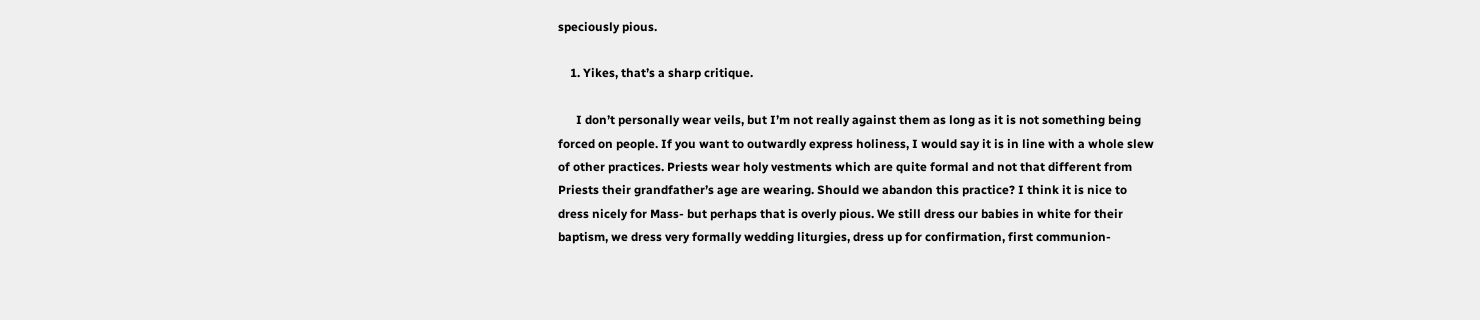speciously pious.

    1. Yikes, that’s a sharp critique.

      I don’t personally wear veils, but I’m not really against them as long as it is not something being forced on people. If you want to outwardly express holiness, I would say it is in line with a whole slew of other practices. Priests wear holy vestments which are quite formal and not that different from Priests their grandfather’s age are wearing. Should we abandon this practice? I think it is nice to dress nicely for Mass- but perhaps that is overly pious. We still dress our babies in white for their baptism, we dress very formally wedding liturgies, dress up for confirmation, first communion-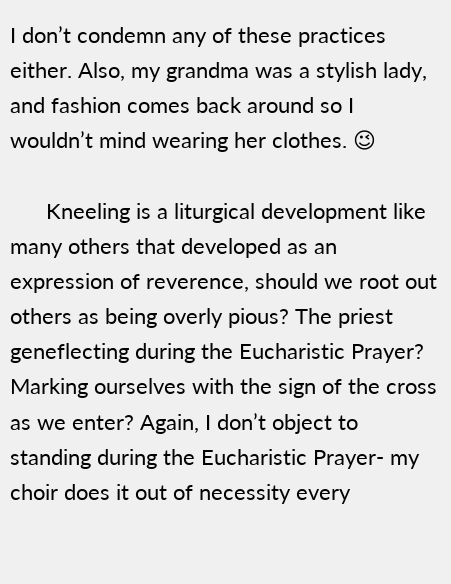I don’t condemn any of these practices either. Also, my grandma was a stylish lady, and fashion comes back around so I wouldn’t mind wearing her clothes. 😉

      Kneeling is a liturgical development like many others that developed as an expression of reverence, should we root out others as being overly pious? The priest geneflecting during the Eucharistic Prayer? Marking ourselves with the sign of the cross as we enter? Again, I don’t object to standing during the Eucharistic Prayer- my choir does it out of necessity every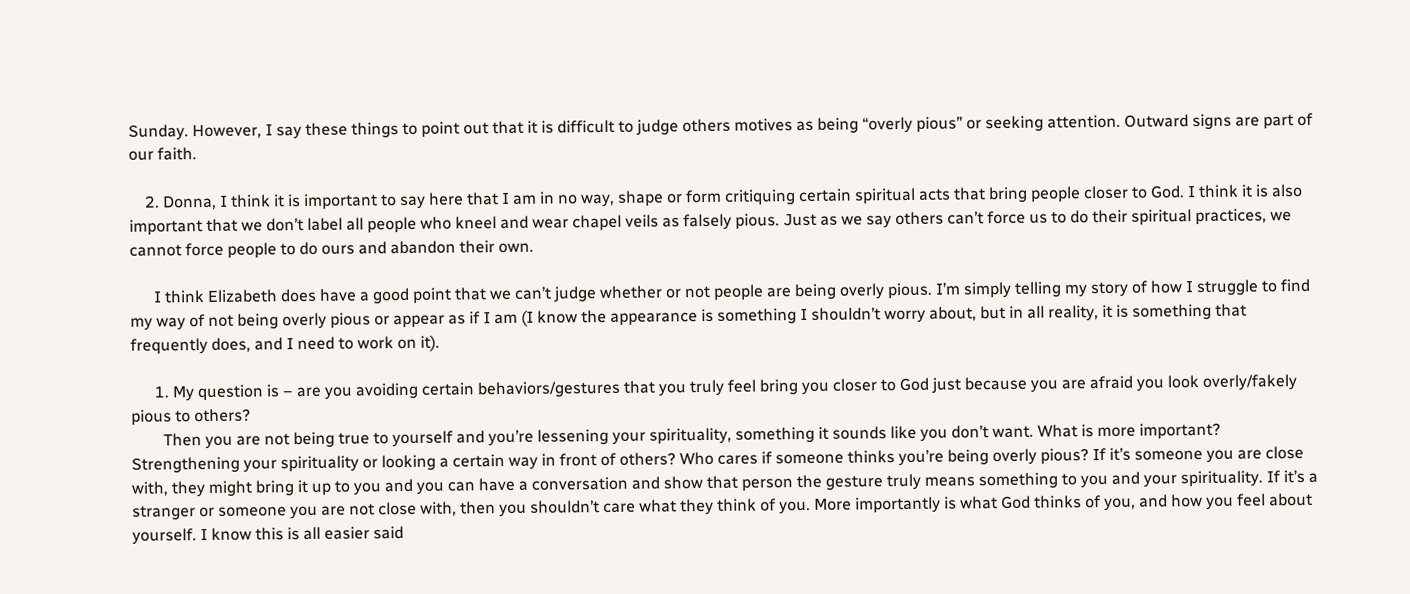Sunday. However, I say these things to point out that it is difficult to judge others motives as being “overly pious” or seeking attention. Outward signs are part of our faith.

    2. Donna, I think it is important to say here that I am in no way, shape or form critiquing certain spiritual acts that bring people closer to God. I think it is also important that we don’t label all people who kneel and wear chapel veils as falsely pious. Just as we say others can’t force us to do their spiritual practices, we cannot force people to do ours and abandon their own.

      I think Elizabeth does have a good point that we can’t judge whether or not people are being overly pious. I’m simply telling my story of how I struggle to find my way of not being overly pious or appear as if I am (I know the appearance is something I shouldn’t worry about, but in all reality, it is something that frequently does, and I need to work on it).

      1. My question is – are you avoiding certain behaviors/gestures that you truly feel bring you closer to God just because you are afraid you look overly/fakely pious to others?
        Then you are not being true to yourself and you’re lessening your spirituality, something it sounds like you don’t want. What is more important? Strengthening your spirituality or looking a certain way in front of others? Who cares if someone thinks you’re being overly pious? If it’s someone you are close with, they might bring it up to you and you can have a conversation and show that person the gesture truly means something to you and your spirituality. If it’s a stranger or someone you are not close with, then you shouldn’t care what they think of you. More importantly is what God thinks of you, and how you feel about yourself. I know this is all easier said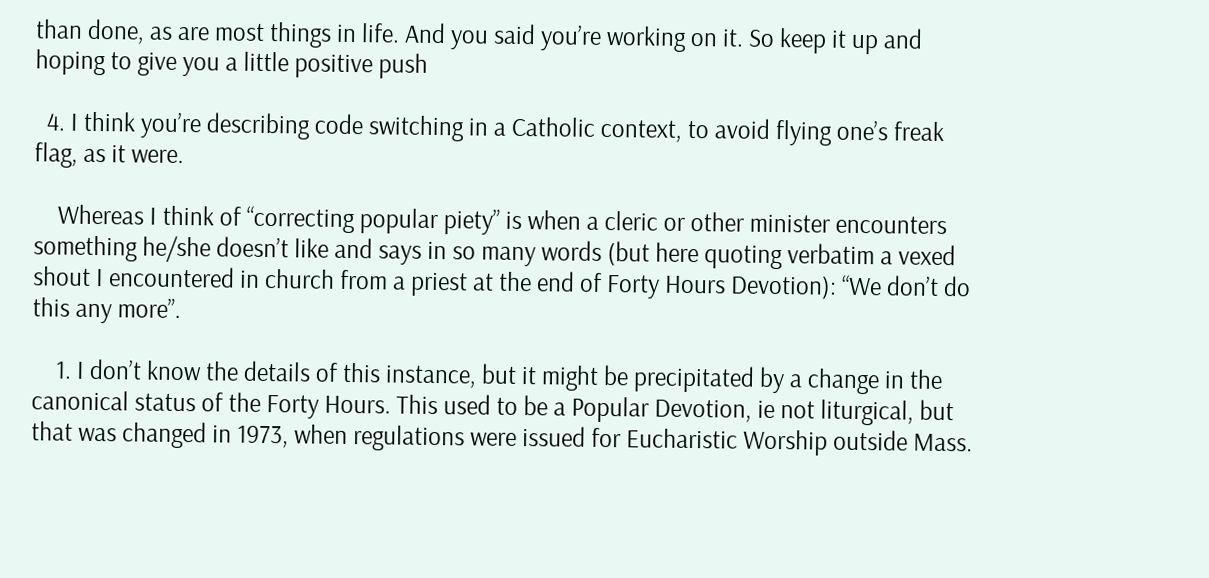than done, as are most things in life. And you said you’re working on it. So keep it up and hoping to give you a little positive push

  4. I think you’re describing code switching in a Catholic context, to avoid flying one’s freak flag, as it were.

    Whereas I think of “correcting popular piety” is when a cleric or other minister encounters something he/she doesn’t like and says in so many words (but here quoting verbatim a vexed shout I encountered in church from a priest at the end of Forty Hours Devotion): “We don’t do this any more”.

    1. I don’t know the details of this instance, but it might be precipitated by a change in the canonical status of the Forty Hours. This used to be a Popular Devotion, ie not liturgical, but that was changed in 1973, when regulations were issued for Eucharistic Worship outside Mass.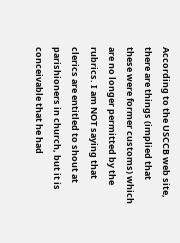According to the USCCB web site, there are things (implied that these were former customs) which are no longer permitted by the rubrics. I am NOT saying that clerics are entitled to shout at parishioners in church, but it is conceivable that he had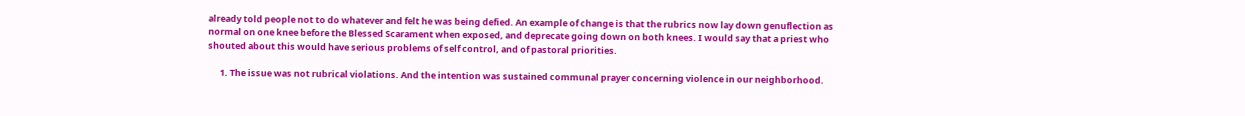already told people not to do whatever and felt he was being defied. An example of change is that the rubrics now lay down genuflection as normal on one knee before the Blessed Scarament when exposed, and deprecate going down on both knees. I would say that a priest who shouted about this would have serious problems of self control, and of pastoral priorities.

      1. The issue was not rubrical violations. And the intention was sustained communal prayer concerning violence in our neighborhood.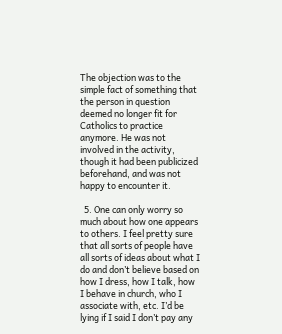The objection was to the simple fact of something that the person in question deemed no longer fit for Catholics to practice anymore. He was not involved in the activity, though it had been publicized beforehand, and was not happy to encounter it.

  5. One can only worry so much about how one appears to others. I feel pretty sure that all sorts of people have all sorts of ideas about what I do and don’t believe based on how I dress, how I talk, how I behave in church, who I associate with, etc. I’d be lying if I said I don’t pay any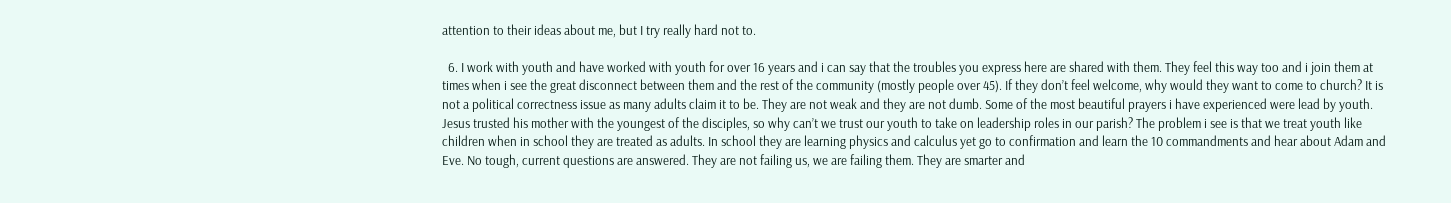attention to their ideas about me, but I try really hard not to.

  6. I work with youth and have worked with youth for over 16 years and i can say that the troubles you express here are shared with them. They feel this way too and i join them at times when i see the great disconnect between them and the rest of the community (mostly people over 45). If they don’t feel welcome, why would they want to come to church? It is not a political correctness issue as many adults claim it to be. They are not weak and they are not dumb. Some of the most beautiful prayers i have experienced were lead by youth. Jesus trusted his mother with the youngest of the disciples, so why can’t we trust our youth to take on leadership roles in our parish? The problem i see is that we treat youth like children when in school they are treated as adults. In school they are learning physics and calculus yet go to confirmation and learn the 10 commandments and hear about Adam and Eve. No tough, current questions are answered. They are not failing us, we are failing them. They are smarter and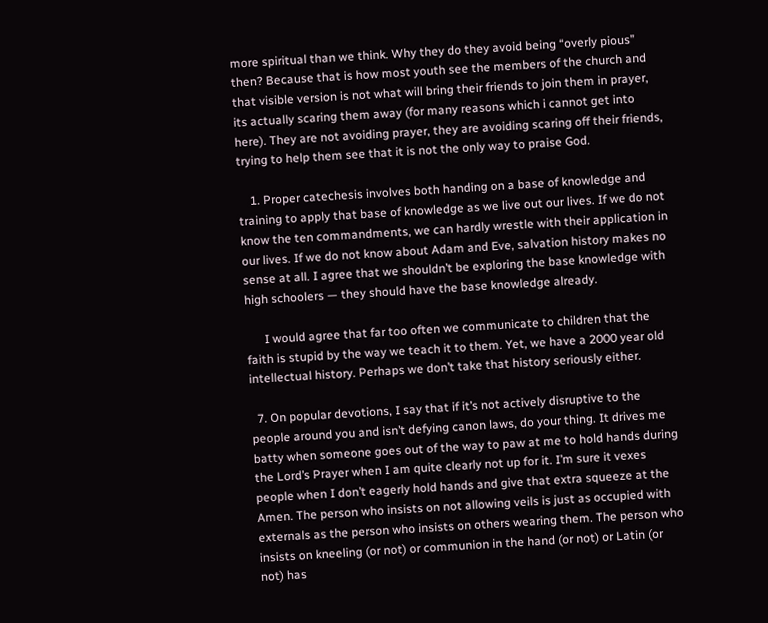more spiritual than we think. Why they do they avoid being “overly pious” then? Because that is how most youth see the members of the church and that visible version is not what will bring their friends to join them in prayer, its actually scaring them away (for many reasons which i cannot get into here). They are not avoiding prayer, they are avoiding scaring off their friends, trying to help them see that it is not the only way to praise God.

    1. Proper catechesis involves both handing on a base of knowledge and training to apply that base of knowledge as we live out our lives. If we do not know the ten commandments, we can hardly wrestle with their application in our lives. If we do not know about Adam and Eve, salvation history makes no sense at all. I agree that we shouldn’t be exploring the base knowledge with high schoolers — they should have the base knowledge already.

      I would agree that far too often we communicate to children that the faith is stupid by the way we teach it to them. Yet, we have a 2000 year old intellectual history. Perhaps we don’t take that history seriously either.

  7. On popular devotions, I say that if it’s not actively disruptive to the people around you and isn’t defying canon laws, do your thing. It drives me batty when someone goes out of the way to paw at me to hold hands during the Lord’s Prayer when I am quite clearly not up for it. I’m sure it vexes people when I don’t eagerly hold hands and give that extra squeeze at the Amen. The person who insists on not allowing veils is just as occupied with externals as the person who insists on others wearing them. The person who insists on kneeling (or not) or communion in the hand (or not) or Latin (or not) has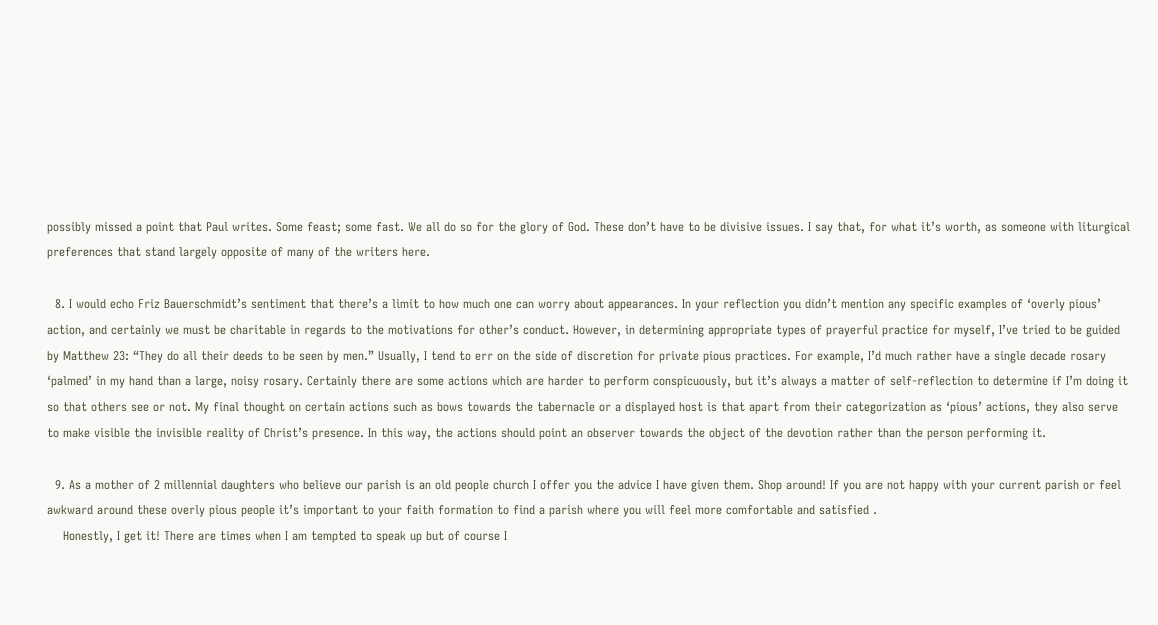possibly missed a point that Paul writes. Some feast; some fast. We all do so for the glory of God. These don’t have to be divisive issues. I say that, for what it’s worth, as someone with liturgical preferences that stand largely opposite of many of the writers here.

  8. I would echo Friz Bauerschmidt’s sentiment that there’s a limit to how much one can worry about appearances. In your reflection you didn’t mention any specific examples of ‘overly pious’ action, and certainly we must be charitable in regards to the motivations for other’s conduct. However, in determining appropriate types of prayerful practice for myself, I’ve tried to be guided by Matthew 23: “They do all their deeds to be seen by men.” Usually, I tend to err on the side of discretion for private pious practices. For example, I’d much rather have a single decade rosary ‘palmed’ in my hand than a large, noisy rosary. Certainly there are some actions which are harder to perform conspicuously, but it’s always a matter of self-reflection to determine if I’m doing it so that others see or not. My final thought on certain actions such as bows towards the tabernacle or a displayed host is that apart from their categorization as ‘pious’ actions, they also serve to make visible the invisible reality of Christ’s presence. In this way, the actions should point an observer towards the object of the devotion rather than the person performing it.

  9. As a mother of 2 millennial daughters who believe our parish is an old people church I offer you the advice I have given them. Shop around! If you are not happy with your current parish or feel awkward around these overly pious people it’s important to your faith formation to find a parish where you will feel more comfortable and satisfied .
    Honestly, I get it! There are times when I am tempted to speak up but of course I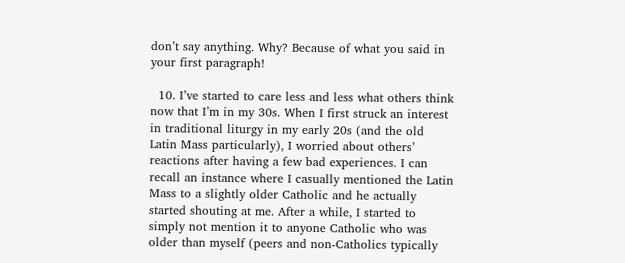don’t say anything. Why? Because of what you said in your first paragraph!

  10. I’ve started to care less and less what others think now that I’m in my 30s. When I first struck an interest in traditional liturgy in my early 20s (and the old Latin Mass particularly), I worried about others’ reactions after having a few bad experiences. I can recall an instance where I casually mentioned the Latin Mass to a slightly older Catholic and he actually started shouting at me. After a while, I started to simply not mention it to anyone Catholic who was older than myself (peers and non-Catholics typically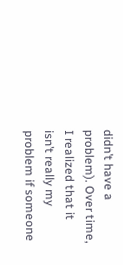didn’t have a problem). Over time, I realized that it isn’t really my problem if someone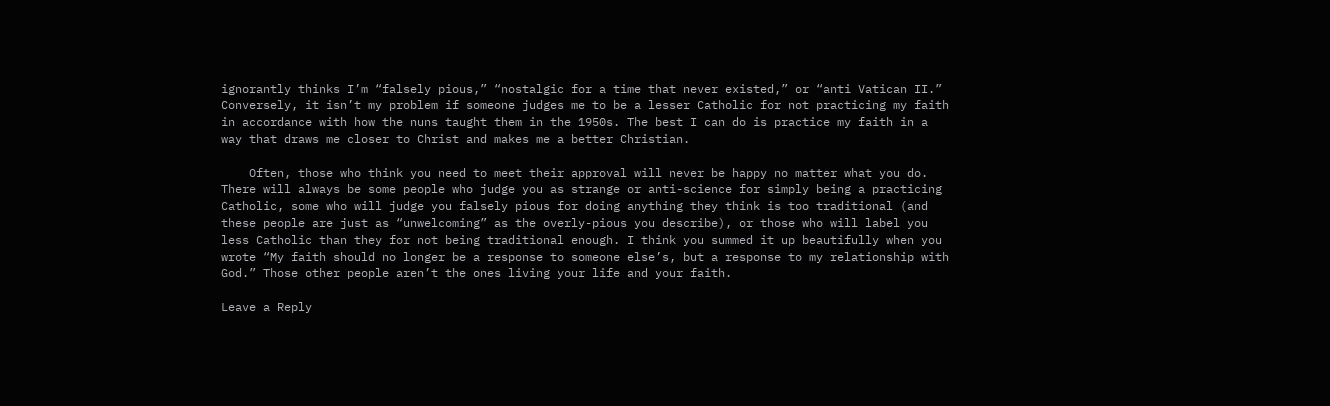ignorantly thinks I’m “falsely pious,” “nostalgic for a time that never existed,” or “anti Vatican II.” Conversely, it isn’t my problem if someone judges me to be a lesser Catholic for not practicing my faith in accordance with how the nuns taught them in the 1950s. The best I can do is practice my faith in a way that draws me closer to Christ and makes me a better Christian.

    Often, those who think you need to meet their approval will never be happy no matter what you do. There will always be some people who judge you as strange or anti-science for simply being a practicing Catholic, some who will judge you falsely pious for doing anything they think is too traditional (and these people are just as “unwelcoming” as the overly-pious you describe), or those who will label you less Catholic than they for not being traditional enough. I think you summed it up beautifully when you wrote “My faith should no longer be a response to someone else’s, but a response to my relationship with God.” Those other people aren’t the ones living your life and your faith.

Leave a Reply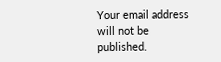Your email address will not be published.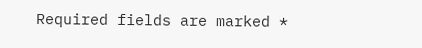Required fields are marked *